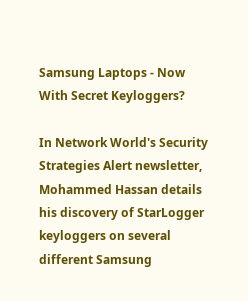Samsung Laptops - Now With Secret Keyloggers?

In Network World's Security Strategies Alert newsletter, Mohammed Hassan details his discovery of StarLogger keyloggers on several different Samsung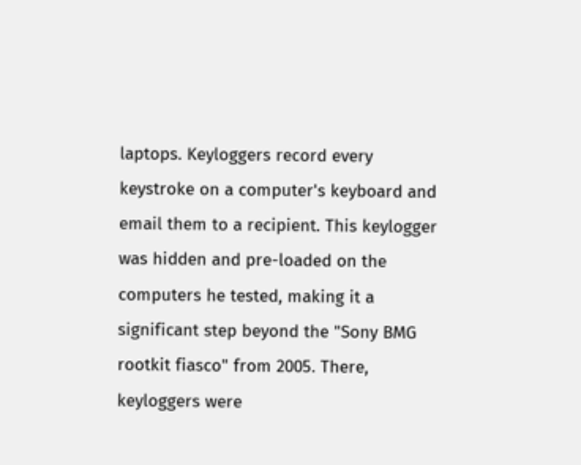laptops. Keyloggers record every keystroke on a computer's keyboard and email them to a recipient. This keylogger was hidden and pre-loaded on the computers he tested, making it a significant step beyond the "Sony BMG rootkit fiasco" from 2005. There, keyloggers were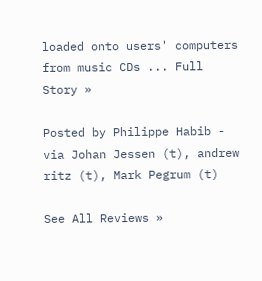loaded onto users' computers from music CDs ... Full Story »

Posted by Philippe Habib - via Johan Jessen (t), andrew ritz (t), Mark Pegrum (t)

See All Reviews »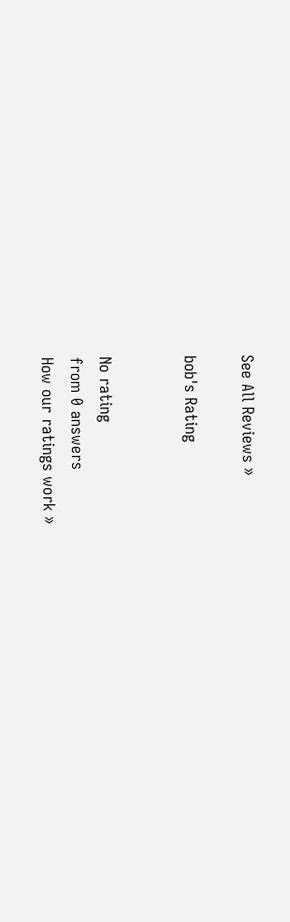See All Reviews »

bob's Rating


No rating
from 0 answers
How our ratings work »